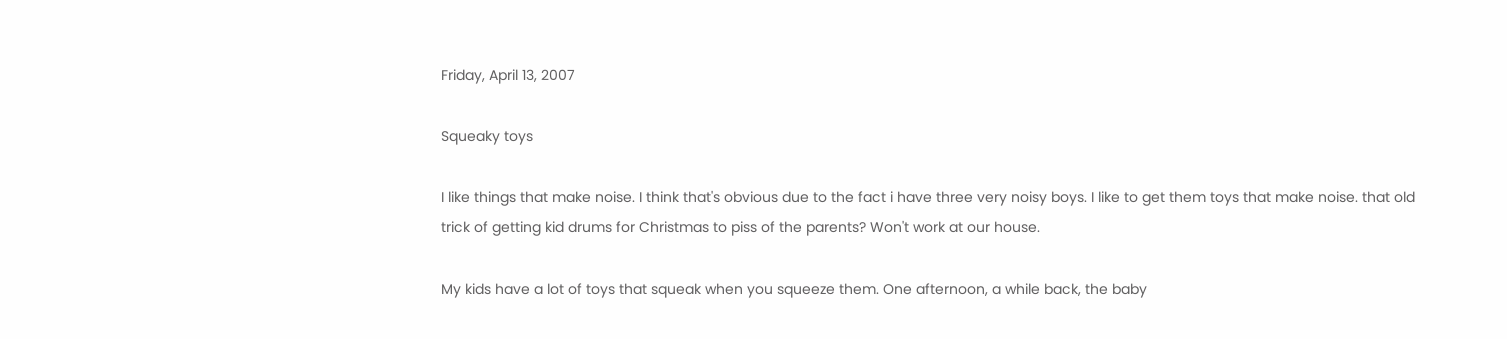Friday, April 13, 2007

Squeaky toys

I like things that make noise. I think that's obvious due to the fact i have three very noisy boys. I like to get them toys that make noise. that old trick of getting kid drums for Christmas to piss of the parents? Won't work at our house.

My kids have a lot of toys that squeak when you squeeze them. One afternoon, a while back, the baby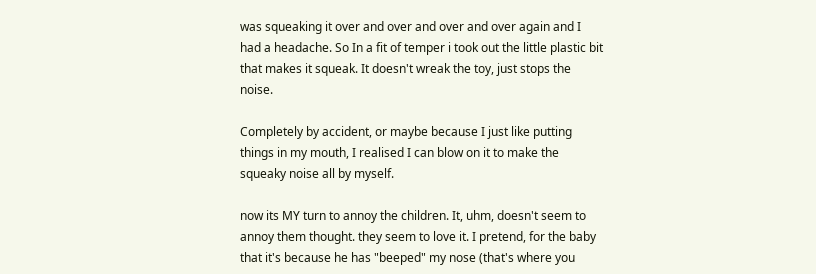was squeaking it over and over and over and over again and I had a headache. So In a fit of temper i took out the little plastic bit that makes it squeak. It doesn't wreak the toy, just stops the noise.

Completely by accident, or maybe because I just like putting things in my mouth, I realised I can blow on it to make the squeaky noise all by myself.

now its MY turn to annoy the children. It, uhm, doesn't seem to annoy them thought. they seem to love it. I pretend, for the baby that it's because he has "beeped" my nose (that's where you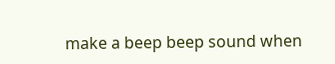make a beep beep sound when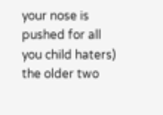your nose is pushed for all you child haters) the older two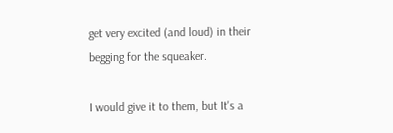get very excited (and loud) in their begging for the squeaker.

I would give it to them, but It's a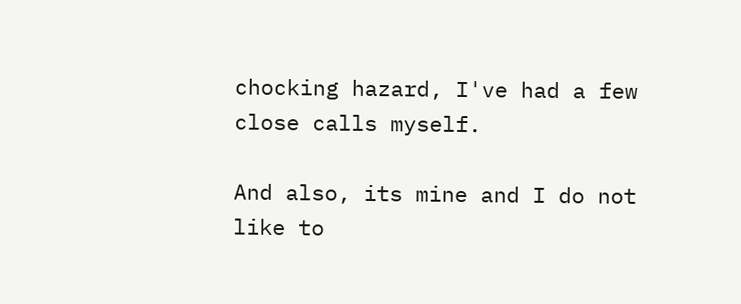chocking hazard, I've had a few close calls myself.

And also, its mine and I do not like to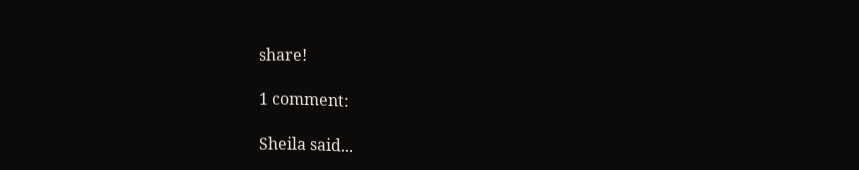share!

1 comment:

Sheila said...